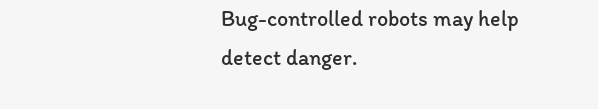Bug-controlled robots may help detect danger.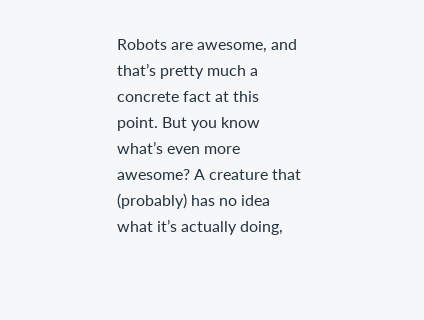Robots are awesome, and that’s pretty much a concrete fact at this point. But you know what’s even more awesome? A creature that (probably) has no idea what it’s actually doing,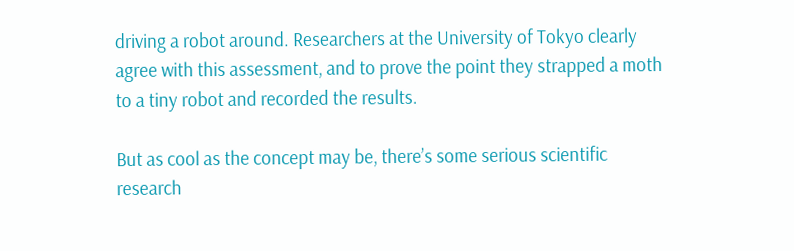driving a robot around. Researchers at the University of Tokyo clearly agree with this assessment, and to prove the point they strapped a moth to a tiny robot and recorded the results.

But as cool as the concept may be, there’s some serious scientific research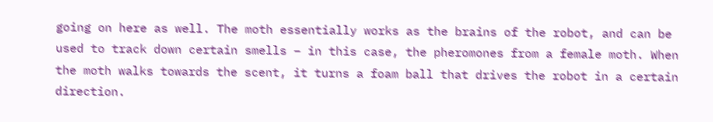going on here as well. The moth essentially works as the brains of the robot, and can be used to track down certain smells – in this case, the pheromones from a female moth. When the moth walks towards the scent, it turns a foam ball that drives the robot in a certain direction.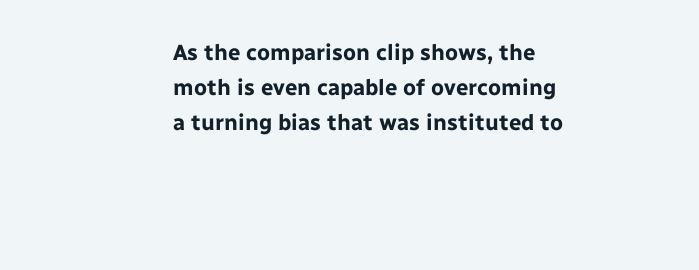As the comparison clip shows, the moth is even capable of overcoming a turning bias that was instituted to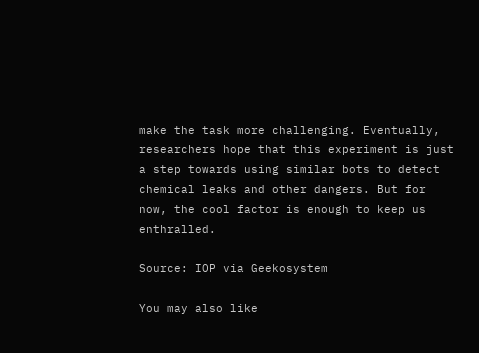make the task more challenging. Eventually, researchers hope that this experiment is just a step towards using similar bots to detect chemical leaks and other dangers. But for now, the cool factor is enough to keep us enthralled.

Source: IOP via Geekosystem

You may also like